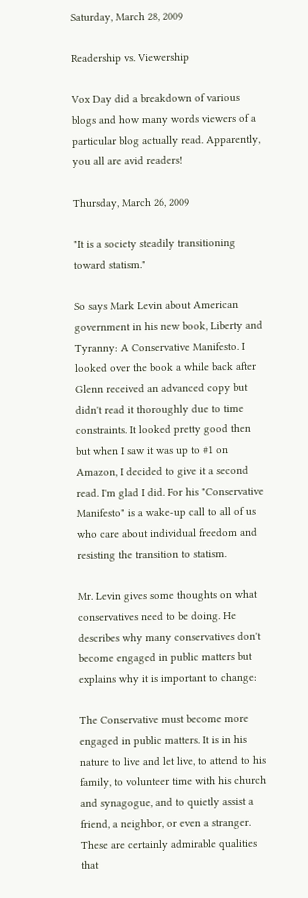Saturday, March 28, 2009

Readership vs. Viewership

Vox Day did a breakdown of various blogs and how many words viewers of a particular blog actually read. Apparently, you all are avid readers!

Thursday, March 26, 2009

"It is a society steadily transitioning toward statism."

So says Mark Levin about American government in his new book, Liberty and Tyranny: A Conservative Manifesto. I looked over the book a while back after Glenn received an advanced copy but didn't read it thoroughly due to time constraints. It looked pretty good then but when I saw it was up to #1 on Amazon, I decided to give it a second read. I'm glad I did. For his "Conservative Manifesto" is a wake-up call to all of us who care about individual freedom and resisting the transition to statism.

Mr. Levin gives some thoughts on what conservatives need to be doing. He describes why many conservatives don't become engaged in public matters but explains why it is important to change:

The Conservative must become more engaged in public matters. It is in his nature to live and let live, to attend to his family, to volunteer time with his church and synagogue, and to quietly assist a friend, a neighbor, or even a stranger. These are certainly admirable qualities that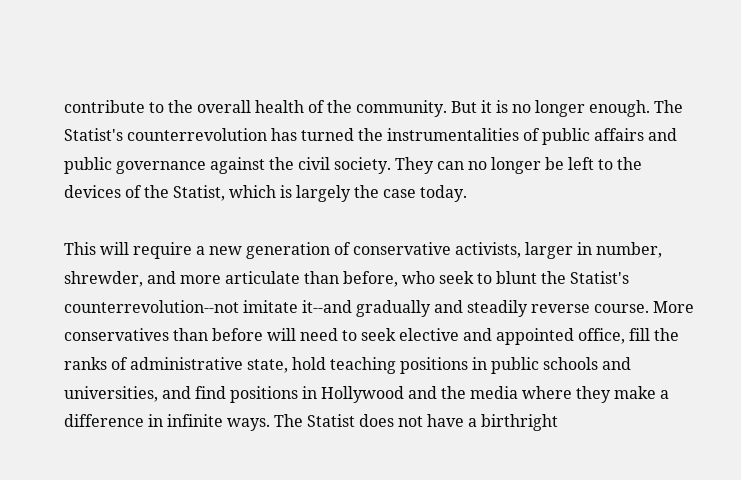contribute to the overall health of the community. But it is no longer enough. The Statist's counterrevolution has turned the instrumentalities of public affairs and public governance against the civil society. They can no longer be left to the devices of the Statist, which is largely the case today.

This will require a new generation of conservative activists, larger in number, shrewder, and more articulate than before, who seek to blunt the Statist's counterrevolution--not imitate it--and gradually and steadily reverse course. More conservatives than before will need to seek elective and appointed office, fill the ranks of administrative state, hold teaching positions in public schools and universities, and find positions in Hollywood and the media where they make a difference in infinite ways. The Statist does not have a birthright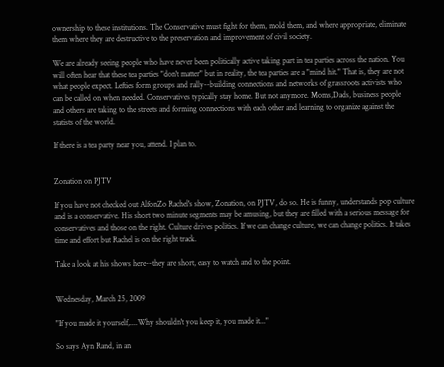ownership to these institutions. The Conservative must fight for them, mold them, and where appropriate, eliminate them where they are destructive to the preservation and improvement of civil society.

We are already seeing people who have never been politically active taking part in tea parties across the nation. You will often hear that these tea parties "don't matter" but in reality, the tea parties are a "mind hit." That is, they are not what people expect. Lefties form groups and rally--building connections and networks of grassroots activists who can be called on when needed. Conservatives typically stay home. But not anymore. Moms,Dads, business people and others are taking to the streets and forming connections with each other and learning to organize against the statists of the world.

If there is a tea party near you, attend. I plan to.


Zonation on PJTV

If you have not checked out AlfonZo Rachel's show, Zonation, on PJTV, do so. He is funny, understands pop culture and is a conservative. His short two minute segments may be amusing, but they are filled with a serious message for conservatives and those on the right. Culture drives politics. If we can change culture, we can change politics. It takes time and effort but Rachel is on the right track.

Take a look at his shows here--they are short, easy to watch and to the point.


Wednesday, March 25, 2009

"If you made it yourself,....Why shouldn't you keep it, you made it..."

So says Ayn Rand, in an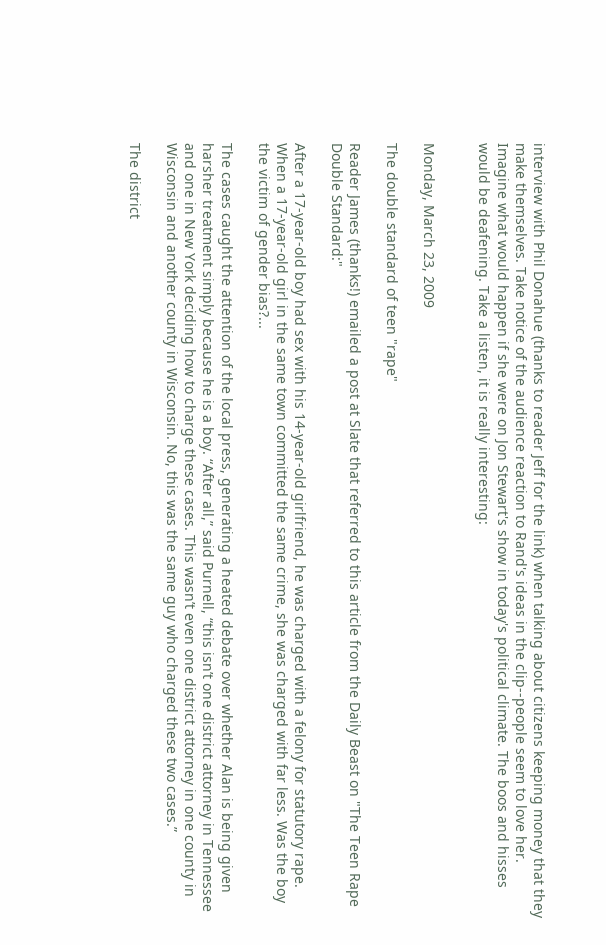interview with Phil Donahue (thanks to reader Jeff for the link) when talking about citizens keeping money that they make themselves. Take notice of the audience reaction to Rand's ideas in the clip--people seem to love her. Imagine what would happen if she were on Jon Stewart's show in today's political climate. The boos and hisses would be deafening. Take a listen, it is really interesting:


Monday, March 23, 2009

The double standard of teen "rape"

Reader James (thanks!) emailed a post at Slate that referred to this article from the Daily Beast on "The Teen Rape Double Standard:"

After a 17-year-old boy had sex with his 14-year-old girlfriend, he was charged with a felony for statutory rape. When a 17-year-old girl in the same town committed the same crime, she was charged with far less. Was the boy the victim of gender bias?...

The cases caught the attention of the local press, generating a heated debate over whether Alan is being given harsher treatment simply because he is a boy. “After all,” said Purnell, “this isn’t one district attorney in Tennessee and one in New York deciding how to charge these cases. This wasn’t even one district attorney in one county in Wisconsin and another county in Wisconsin. No, this was the same guy who charged these two cases.”

The district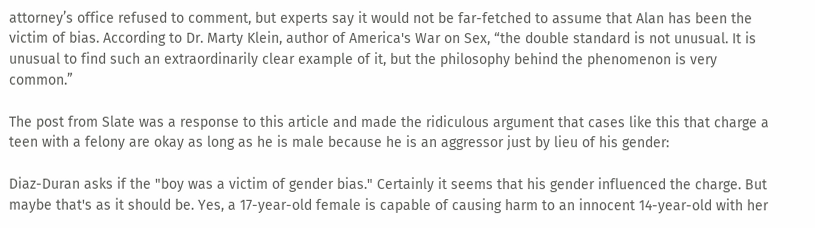attorney’s office refused to comment, but experts say it would not be far-fetched to assume that Alan has been the victim of bias. According to Dr. Marty Klein, author of America's War on Sex, “the double standard is not unusual. It is unusual to find such an extraordinarily clear example of it, but the philosophy behind the phenomenon is very common.”

The post from Slate was a response to this article and made the ridiculous argument that cases like this that charge a teen with a felony are okay as long as he is male because he is an aggressor just by lieu of his gender:

Diaz-Duran asks if the "boy was a victim of gender bias." Certainly it seems that his gender influenced the charge. But maybe that's as it should be. Yes, a 17-year-old female is capable of causing harm to an innocent 14-year-old with her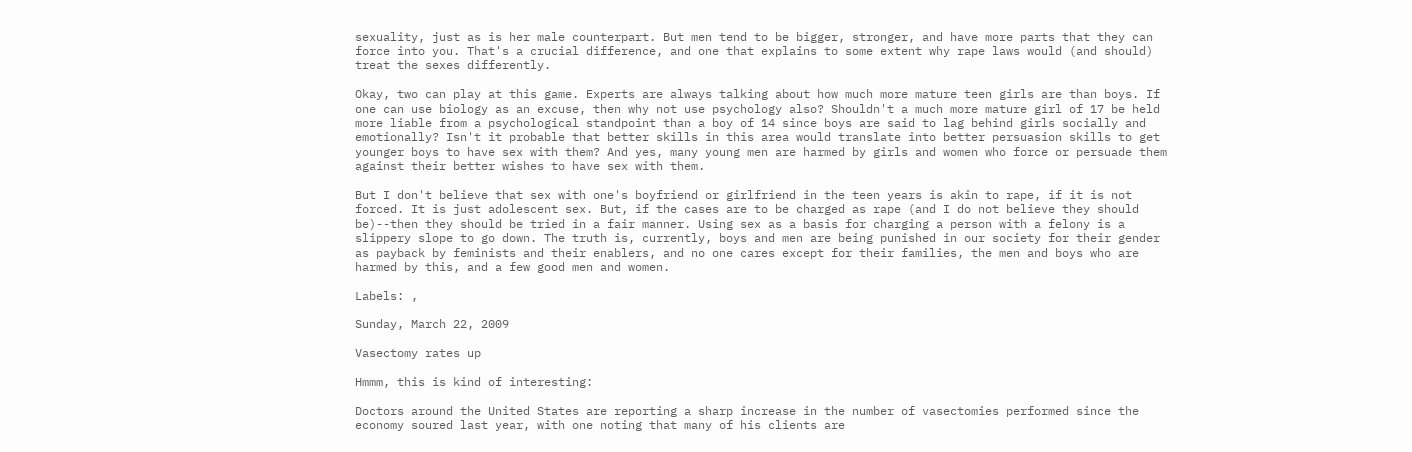sexuality, just as is her male counterpart. But men tend to be bigger, stronger, and have more parts that they can force into you. That's a crucial difference, and one that explains to some extent why rape laws would (and should) treat the sexes differently.

Okay, two can play at this game. Experts are always talking about how much more mature teen girls are than boys. If one can use biology as an excuse, then why not use psychology also? Shouldn't a much more mature girl of 17 be held more liable from a psychological standpoint than a boy of 14 since boys are said to lag behind girls socially and emotionally? Isn't it probable that better skills in this area would translate into better persuasion skills to get younger boys to have sex with them? And yes, many young men are harmed by girls and women who force or persuade them against their better wishes to have sex with them.

But I don't believe that sex with one's boyfriend or girlfriend in the teen years is akin to rape, if it is not forced. It is just adolescent sex. But, if the cases are to be charged as rape (and I do not believe they should be)--then they should be tried in a fair manner. Using sex as a basis for charging a person with a felony is a slippery slope to go down. The truth is, currently, boys and men are being punished in our society for their gender as payback by feminists and their enablers, and no one cares except for their families, the men and boys who are harmed by this, and a few good men and women.

Labels: ,

Sunday, March 22, 2009

Vasectomy rates up

Hmmm, this is kind of interesting:

Doctors around the United States are reporting a sharp increase in the number of vasectomies performed since the economy soured last year, with one noting that many of his clients are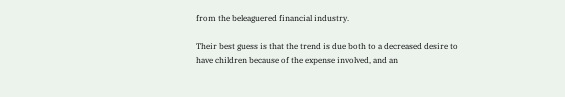from the beleaguered financial industry.

Their best guess is that the trend is due both to a decreased desire to have children because of the expense involved, and an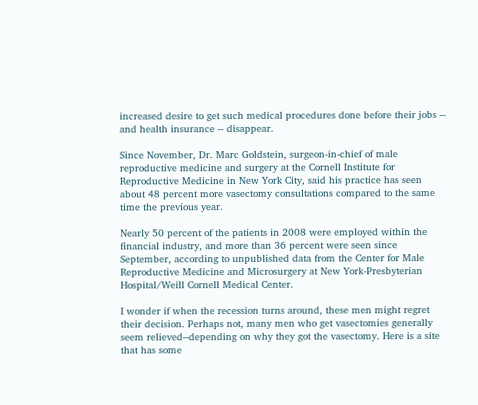increased desire to get such medical procedures done before their jobs -- and health insurance -- disappear.

Since November, Dr. Marc Goldstein, surgeon-in-chief of male reproductive medicine and surgery at the Cornell Institute for Reproductive Medicine in New York City, said his practice has seen about 48 percent more vasectomy consultations compared to the same time the previous year.

Nearly 50 percent of the patients in 2008 were employed within the financial industry, and more than 36 percent were seen since September, according to unpublished data from the Center for Male Reproductive Medicine and Microsurgery at New York-Presbyterian Hospital/Weill Cornell Medical Center.

I wonder if when the recession turns around, these men might regret their decision. Perhaps not, many men who get vasectomies generally seem relieved--depending on why they got the vasectomy. Here is a site that has some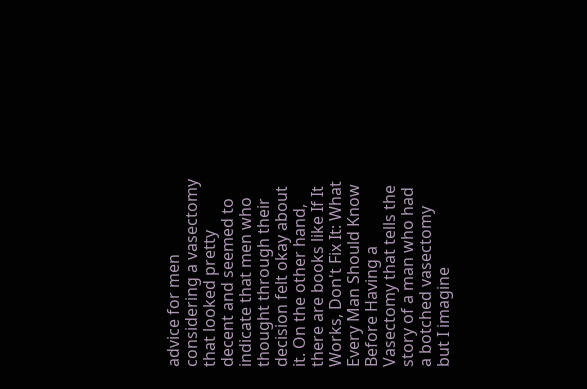advice for men considering a vasectomy that looked pretty decent and seemed to indicate that men who thought through their decision felt okay about it. On the other hand, there are books like If It Works, Don't Fix It: What Every Man Should Know Before Having a Vasectomy that tells the story of a man who had a botched vasectomy but I imagine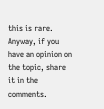this is rare. Anyway, if you have an opinion on the topic, share it in the comments.